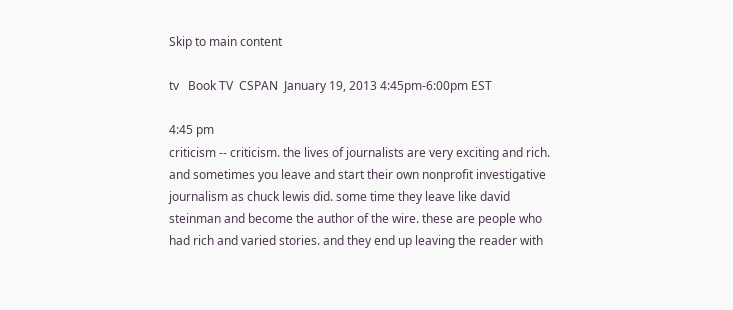Skip to main content

tv   Book TV  CSPAN  January 19, 2013 4:45pm-6:00pm EST

4:45 pm
criticism -- criticism. the lives of journalists are very exciting and rich. and sometimes you leave and start their own nonprofit investigative journalism as chuck lewis did. some time they leave like david steinman and become the author of the wire. these are people who had rich and varied stories. and they end up leaving the reader with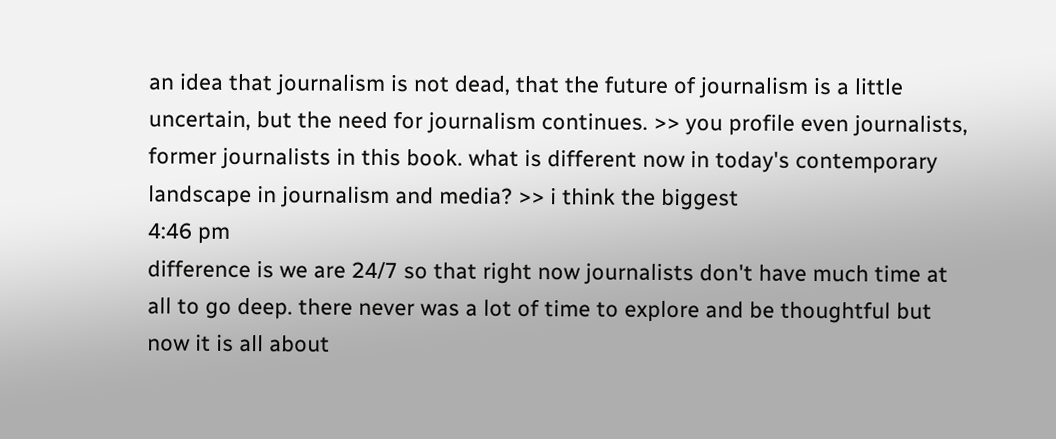an idea that journalism is not dead, that the future of journalism is a little uncertain, but the need for journalism continues. >> you profile even journalists, former journalists in this book. what is different now in today's contemporary landscape in journalism and media? >> i think the biggest
4:46 pm
difference is we are 24/7 so that right now journalists don't have much time at all to go deep. there never was a lot of time to explore and be thoughtful but now it is all about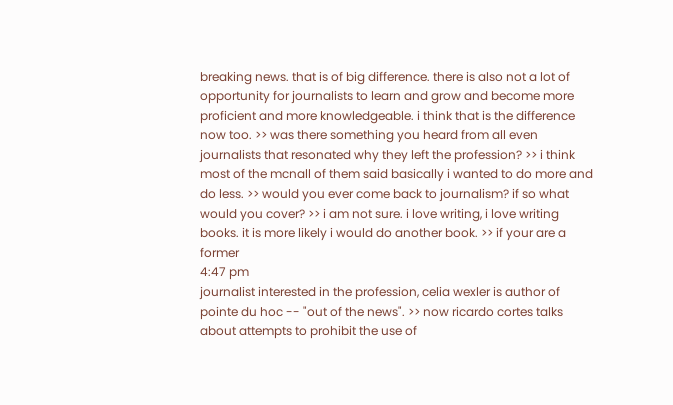breaking news. that is of big difference. there is also not a lot of opportunity for journalists to learn and grow and become more proficient and more knowledgeable. i think that is the difference now too. >> was there something you heard from all even journalists that resonated why they left the profession? >> i think most of the mcnall of them said basically i wanted to do more and do less. >> would you ever come back to journalism? if so what would you cover? >> i am not sure. i love writing, i love writing books. it is more likely i would do another book. >> if your are a former
4:47 pm
journalist interested in the profession, celia wexler is author of pointe du hoc -- "out of the news". >> now ricardo cortes talks about attempts to prohibit the use of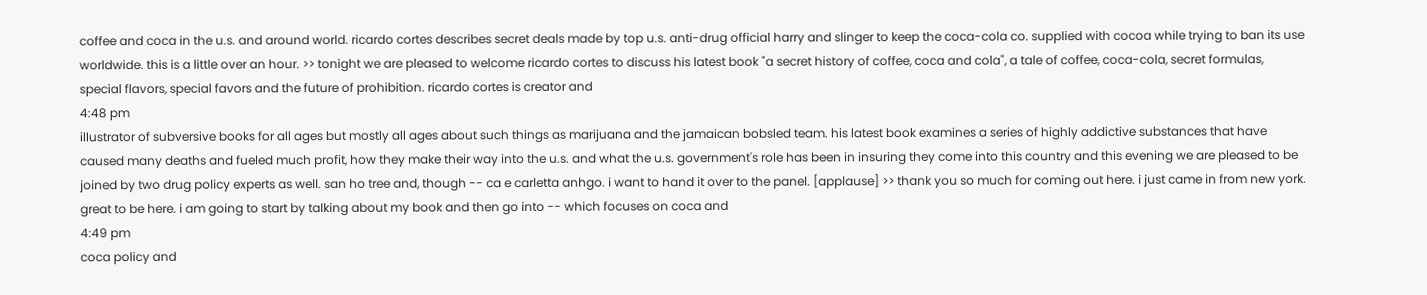coffee and coca in the u.s. and around world. ricardo cortes describes secret deals made by top u.s. anti-drug official harry and slinger to keep the coca-cola co. supplied with cocoa while trying to ban its use worldwide. this is a little over an hour. >> tonight we are pleased to welcome ricardo cortes to discuss his latest book "a secret history of coffee, coca and cola", a tale of coffee, coca-cola, secret formulas, special flavors, special favors and the future of prohibition. ricardo cortes is creator and
4:48 pm
illustrator of subversive books for all ages but mostly all ages about such things as marijuana and the jamaican bobsled team. his latest book examines a series of highly addictive substances that have caused many deaths and fueled much profit, how they make their way into the u.s. and what the u.s. government's role has been in insuring they come into this country and this evening we are pleased to be joined by two drug policy experts as well. san ho tree and, though -- ca e carletta anhgo. i want to hand it over to the panel. [applause] >> thank you so much for coming out here. i just came in from new york. great to be here. i am going to start by talking about my book and then go into -- which focuses on coca and
4:49 pm
coca policy and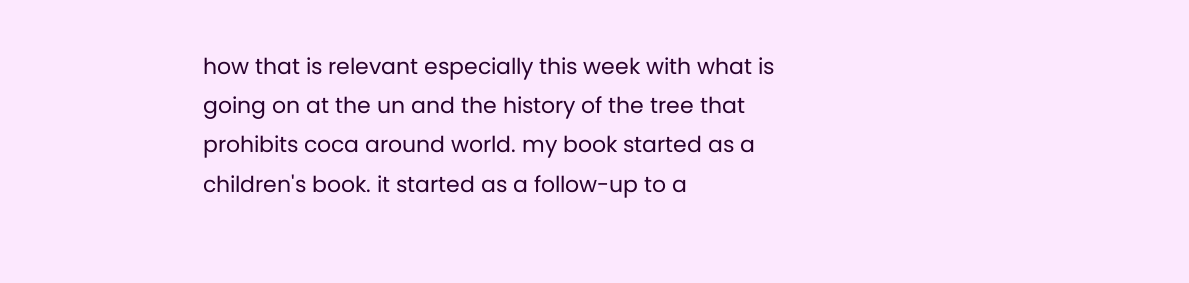how that is relevant especially this week with what is going on at the un and the history of the tree that prohibits coca around world. my book started as a children's book. it started as a follow-up to a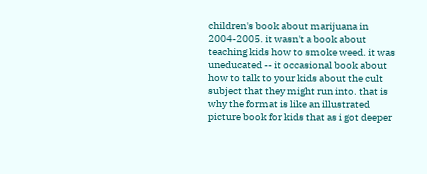children's book about marijuana in 2004-2005. it wasn't a book about teaching kids how to smoke weed. it was uneducated -- it occasional book about how to talk to your kids about the cult subject that they might run into. that is why the format is like an illustrated picture book for kids that as i got deeper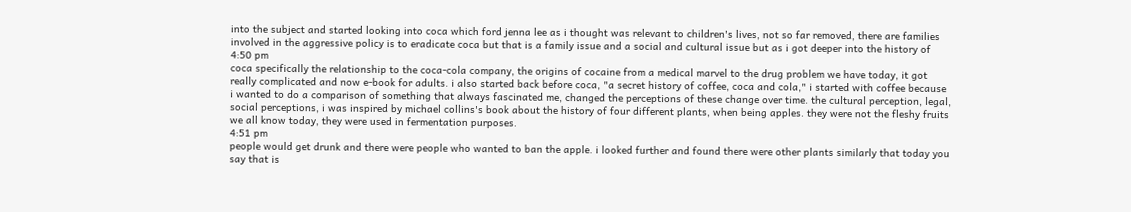into the subject and started looking into coca which ford jenna lee as i thought was relevant to children's lives, not so far removed, there are families involved in the aggressive policy is to eradicate coca but that is a family issue and a social and cultural issue but as i got deeper into the history of
4:50 pm
coca specifically the relationship to the coca-cola company, the origins of cocaine from a medical marvel to the drug problem we have today, it got really complicated and now e-book for adults. i also started back before coca, "a secret history of coffee, coca and cola," i started with coffee because i wanted to do a comparison of something that always fascinated me, changed the perceptions of these change over time. the cultural perception, legal, social perceptions, i was inspired by michael collins's book about the history of four different plants, when being apples. they were not the fleshy fruits we all know today, they were used in fermentation purposes.
4:51 pm
people would get drunk and there were people who wanted to ban the apple. i looked further and found there were other plants similarly that today you say that is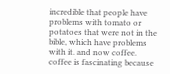incredible that people have problems with tomato or potatoes that were not in the bible, which have problems with it. and now coffee. coffee is fascinating because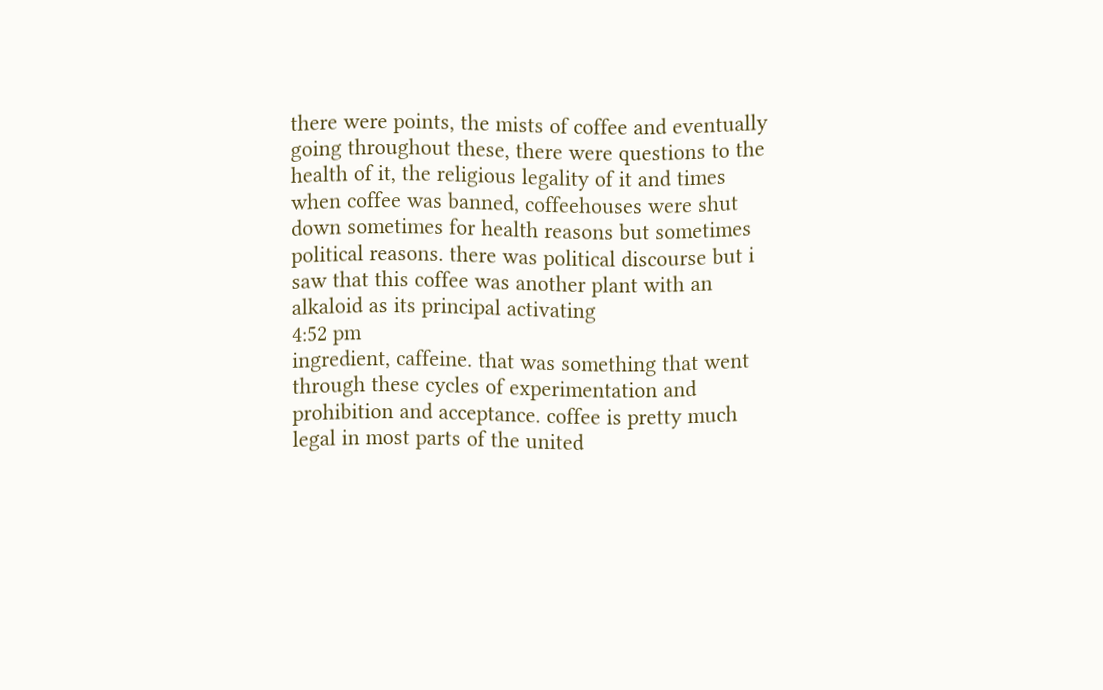there were points, the mists of coffee and eventually going throughout these, there were questions to the health of it, the religious legality of it and times when coffee was banned, coffeehouses were shut down sometimes for health reasons but sometimes political reasons. there was political discourse but i saw that this coffee was another plant with an alkaloid as its principal activating
4:52 pm
ingredient, caffeine. that was something that went through these cycles of experimentation and prohibition and acceptance. coffee is pretty much legal in most parts of the united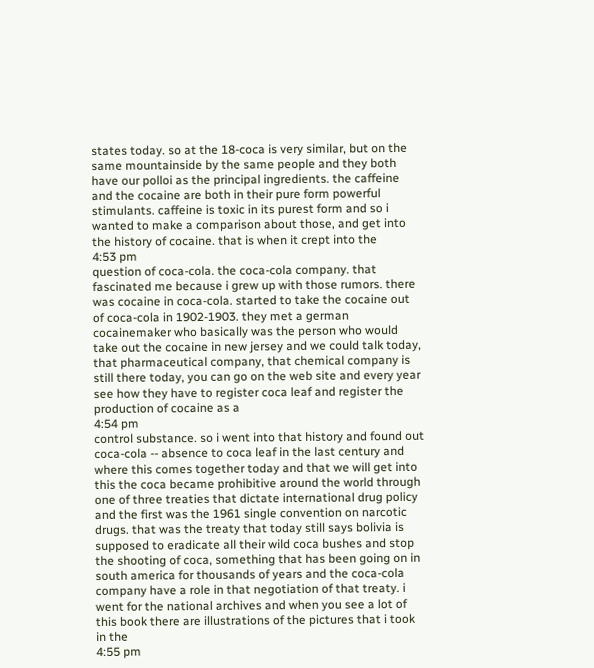states today. so at the 18-coca is very similar, but on the same mountainside by the same people and they both have our polloi as the principal ingredients. the caffeine and the cocaine are both in their pure form powerful stimulants. caffeine is toxic in its purest form and so i wanted to make a comparison about those, and get into the history of cocaine. that is when it crept into the
4:53 pm
question of coca-cola. the coca-cola company. that fascinated me because i grew up with those rumors. there was cocaine in coca-cola. started to take the cocaine out of coca-cola in 1902-1903. they met a german cocainemaker who basically was the person who would take out the cocaine in new jersey and we could talk today, that pharmaceutical company, that chemical company is still there today, you can go on the web site and every year see how they have to register coca leaf and register the production of cocaine as a
4:54 pm
control substance. so i went into that history and found out coca-cola -- absence to coca leaf in the last century and where this comes together today and that we will get into this the coca became prohibitive around the world through one of three treaties that dictate international drug policy and the first was the 1961 single convention on narcotic drugs. that was the treaty that today still says bolivia is supposed to eradicate all their wild coca bushes and stop the shooting of coca, something that has been going on in south america for thousands of years and the coca-cola company have a role in that negotiation of that treaty. i went for the national archives and when you see a lot of this book there are illustrations of the pictures that i took in the
4:55 pm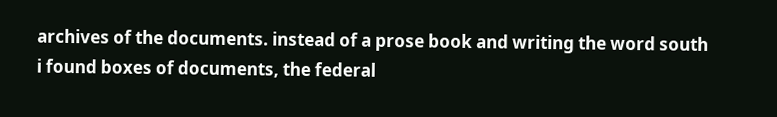archives of the documents. instead of a prose book and writing the word south i found boxes of documents, the federal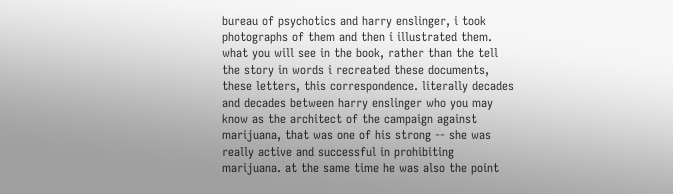bureau of psychotics and harry enslinger, i took photographs of them and then i illustrated them. what you will see in the book, rather than the tell the story in words i recreated these documents, these letters, this correspondence. literally decades and decades between harry enslinger who you may know as the architect of the campaign against marijuana, that was one of his strong -- she was really active and successful in prohibiting marijuana. at the same time he was also the point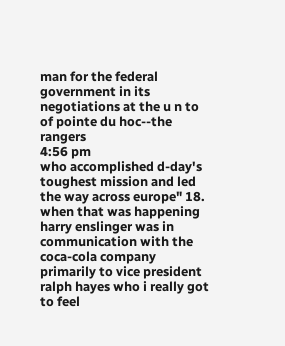man for the federal government in its negotiations at the u n to of pointe du hoc--the rangers
4:56 pm
who accomplished d-day's toughest mission and led the way across europe" 18. when that was happening harry enslinger was in communication with the coca-cola company primarily to vice president ralph hayes who i really got to feel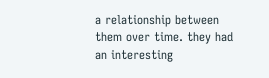a relationship between them over time. they had an interesting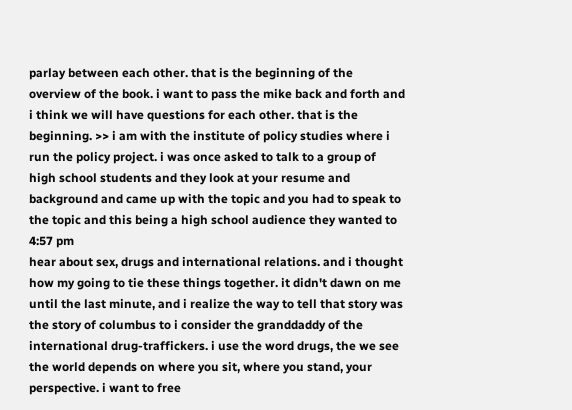parlay between each other. that is the beginning of the overview of the book. i want to pass the mike back and forth and i think we will have questions for each other. that is the beginning. >> i am with the institute of policy studies where i run the policy project. i was once asked to talk to a group of high school students and they look at your resume and background and came up with the topic and you had to speak to the topic and this being a high school audience they wanted to
4:57 pm
hear about sex, drugs and international relations. and i thought how my going to tie these things together. it didn't dawn on me until the last minute, and i realize the way to tell that story was the story of columbus to i consider the granddaddy of the international drug-traffickers. i use the word drugs, the we see the world depends on where you sit, where you stand, your perspective. i want to free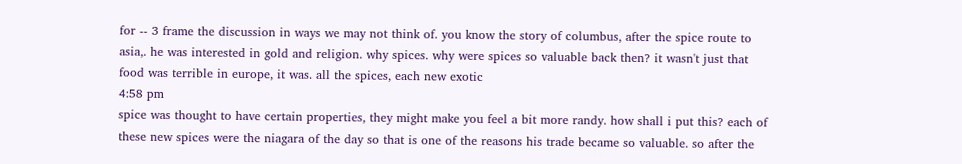for -- 3 frame the discussion in ways we may not think of. you know the story of columbus, after the spice route to asia,. he was interested in gold and religion. why spices. why were spices so valuable back then? it wasn't just that food was terrible in europe, it was. all the spices, each new exotic
4:58 pm
spice was thought to have certain properties, they might make you feel a bit more randy. how shall i put this? each of these new spices were the niagara of the day so that is one of the reasons his trade became so valuable. so after the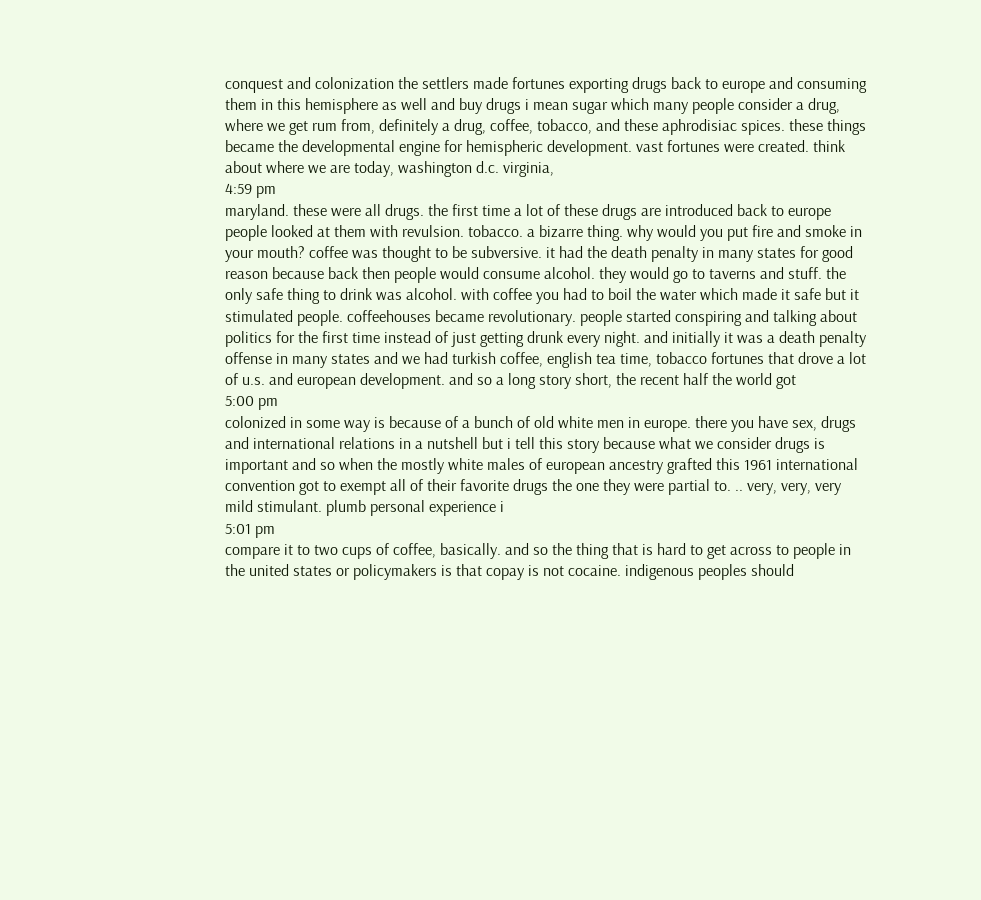conquest and colonization the settlers made fortunes exporting drugs back to europe and consuming them in this hemisphere as well and buy drugs i mean sugar which many people consider a drug, where we get rum from, definitely a drug, coffee, tobacco, and these aphrodisiac spices. these things became the developmental engine for hemispheric development. vast fortunes were created. think about where we are today, washington d.c. virginia,
4:59 pm
maryland. these were all drugs. the first time a lot of these drugs are introduced back to europe people looked at them with revulsion. tobacco. a bizarre thing. why would you put fire and smoke in your mouth? coffee was thought to be subversive. it had the death penalty in many states for good reason because back then people would consume alcohol. they would go to taverns and stuff. the only safe thing to drink was alcohol. with coffee you had to boil the water which made it safe but it stimulated people. coffeehouses became revolutionary. people started conspiring and talking about politics for the first time instead of just getting drunk every night. and initially it was a death penalty offense in many states and we had turkish coffee, english tea time, tobacco fortunes that drove a lot of u.s. and european development. and so a long story short, the recent half the world got
5:00 pm
colonized in some way is because of a bunch of old white men in europe. there you have sex, drugs and international relations in a nutshell but i tell this story because what we consider drugs is important and so when the mostly white males of european ancestry grafted this 1961 international convention got to exempt all of their favorite drugs the one they were partial to. .. very, very, very mild stimulant. plumb personal experience i
5:01 pm
compare it to two cups of coffee, basically. and so the thing that is hard to get across to people in the united states or policymakers is that copay is not cocaine. indigenous peoples should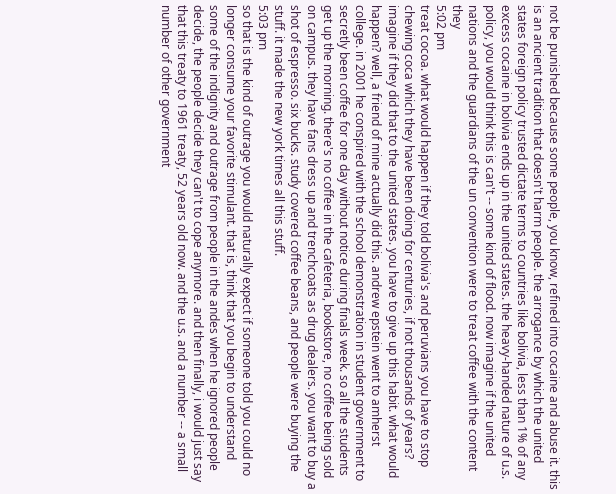not be punished because some people, you know, refined into cocaine and abuse it. this is an ancient tradition that doesn't harm people. the arrogance by which the united states foreign policy trusted dictate terms to countries like bolivia, less than 1% of any excess cocaine in bolivia ends up in the united states. the heavy-handed nature of u.s. policy, you would think this is can't -- some kind of flood. now imagine if the united nations and the guardians of the un convention were to treat coffee with the content they
5:02 pm
treat cocoa. what would happen if they told bolivia's and peruvians you have to stop chewing coca which they have been doing for centuries, if not thousands of years? imagine if they did that to the united states. you have to give up this habit. what would happen? well, a friend of mine actually did this. andrew epstein went to amherst college. in 2001 he conspired with the school demonstration in student government to secretly been coffee for one day without notice during finals week. so all the students get up the morning. there's no coffee in the cafeteria, bookstore, no coffee being sold on campus. they have fans dress up and trenchcoats as drug dealers. you want to buy a shot of espresso. six bucks. study covered coffee beans, and people were buying the stuff. it made the new york times all this stuff.
5:03 pm
so that is the kind of outrage you would naturally expect if someone told you could no longer consume your favorite stimulant. that is, think that you begin to understand some of the indignity and outrage from people in the andes when he ignored people decide, the people decide they can't to cope anymore. and then finally, i would just say that this treaty to 1961 treaty, 52 years old now. and the u.s. and a number -- a small number of other government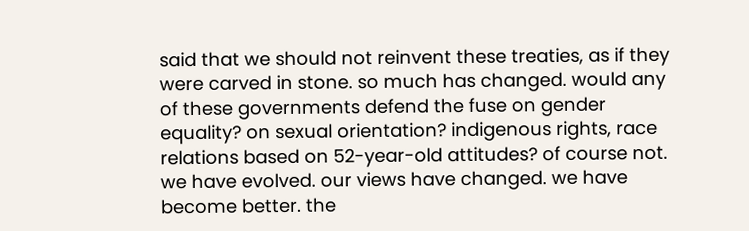said that we should not reinvent these treaties, as if they were carved in stone. so much has changed. would any of these governments defend the fuse on gender equality? on sexual orientation? indigenous rights, race relations based on 52-year-old attitudes? of course not. we have evolved. our views have changed. we have become better. the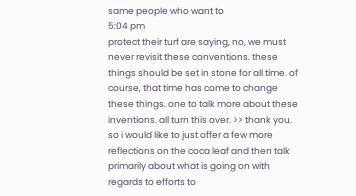same people who want to
5:04 pm
protect their turf are saying, no, we must never revisit these conventions. these things should be set in stone for all time. of course, that time has come to change these things. one to talk more about these inventions. all turn this over. >> thank you. so i would like to just offer a few more reflections on the coca leaf and then talk primarily about what is going on with regards to efforts to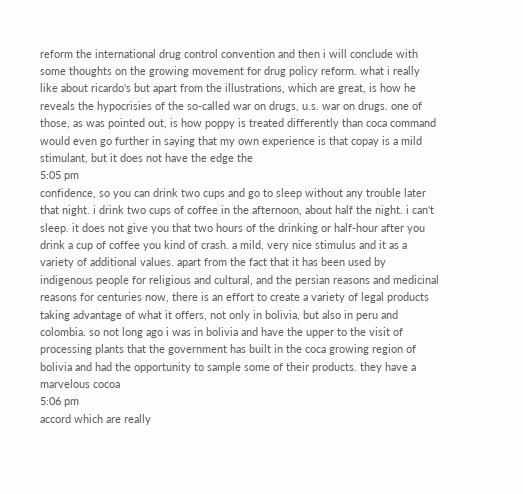reform the international drug control convention and then i will conclude with some thoughts on the growing movement for drug policy reform. what i really like about ricardo's but apart from the illustrations, which are great, is how he reveals the hypocrisies of the so-called war on drugs, u.s. war on drugs. one of those, as was pointed out, is how poppy is treated differently than coca command would even go further in saying that my own experience is that copay is a mild stimulant, but it does not have the edge the
5:05 pm
confidence, so you can drink two cups and go to sleep without any trouble later that night. i drink two cups of coffee in the afternoon, about half the night. i can't sleep. it does not give you that two hours of the drinking or half-hour after you drink a cup of coffee you kind of crash. a mild, very nice stimulus and it as a variety of additional values. apart from the fact that it has been used by indigenous people for religious and cultural, and the persian reasons and medicinal reasons for centuries now, there is an effort to create a variety of legal products taking advantage of what it offers, not only in bolivia, but also in peru and colombia. so not long ago i was in bolivia and have the upper to the visit of processing plants that the government has built in the coca growing region of bolivia and had the opportunity to sample some of their products. they have a marvelous cocoa
5:06 pm
accord which are really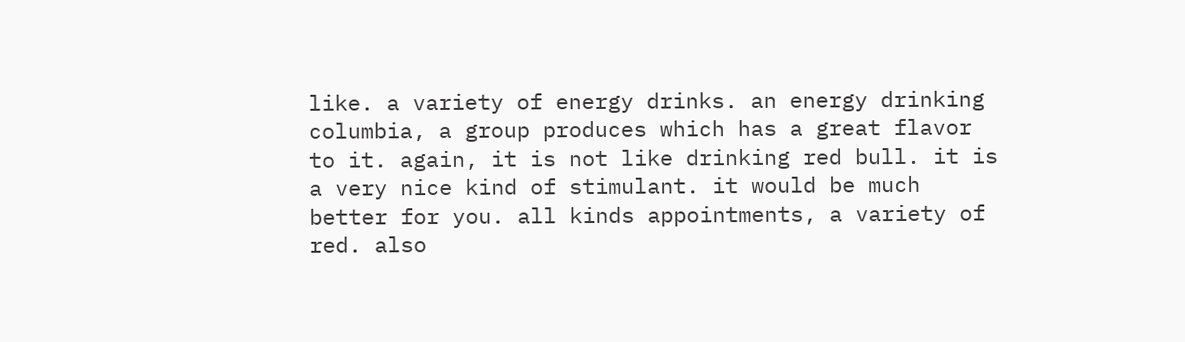like. a variety of energy drinks. an energy drinking columbia, a group produces which has a great flavor to it. again, it is not like drinking red bull. it is a very nice kind of stimulant. it would be much better for you. all kinds appointments, a variety of red. also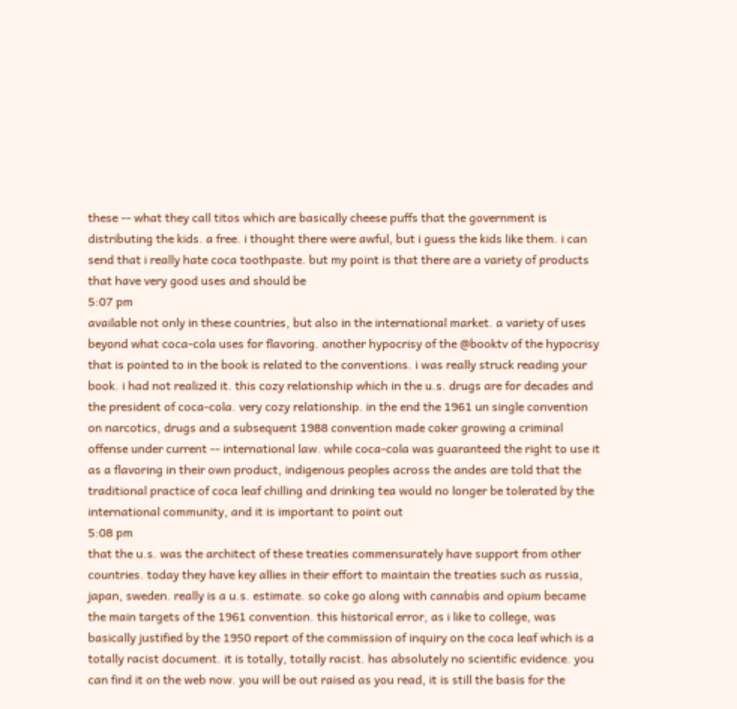these -- what they call titos which are basically cheese puffs that the government is distributing the kids. a free. i thought there were awful, but i guess the kids like them. i can send that i really hate coca toothpaste. but my point is that there are a variety of products that have very good uses and should be
5:07 pm
available not only in these countries, but also in the international market. a variety of uses beyond what coca-cola uses for flavoring. another hypocrisy of the @booktv of the hypocrisy that is pointed to in the book is related to the conventions. i was really struck reading your book. i had not realized it. this cozy relationship which in the u.s. drugs are for decades and the president of coca-cola. very cozy relationship. in the end the 1961 un single convention on narcotics, drugs and a subsequent 1988 convention made coker growing a criminal offense under current -- international law. while coca-cola was guaranteed the right to use it as a flavoring in their own product, indigenous peoples across the andes are told that the traditional practice of coca leaf chilling and drinking tea would no longer be tolerated by the international community, and it is important to point out
5:08 pm
that the u.s. was the architect of these treaties commensurately have support from other countries. today they have key allies in their effort to maintain the treaties such as russia, japan, sweden. really is a u.s. estimate. so coke go along with cannabis and opium became the main targets of the 1961 convention. this historical error, as i like to college, was basically justified by the 1950 report of the commission of inquiry on the coca leaf which is a totally racist document. it is totally, totally racist. has absolutely no scientific evidence. you can find it on the web now. you will be out raised as you read, it is still the basis for the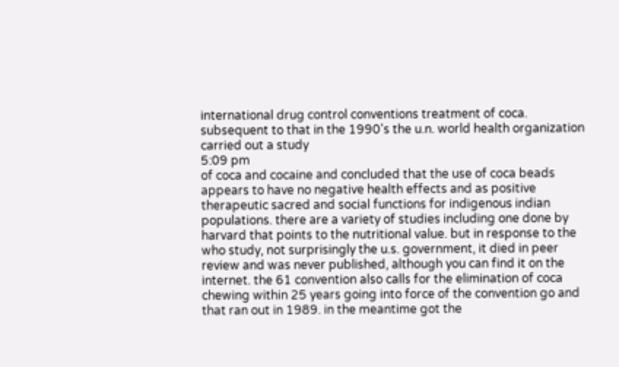international drug control conventions treatment of coca. subsequent to that in the 1990's the u.n. world health organization carried out a study
5:09 pm
of coca and cocaine and concluded that the use of coca beads appears to have no negative health effects and as positive therapeutic sacred and social functions for indigenous indian populations. there are a variety of studies including one done by harvard that points to the nutritional value. but in response to the who study, not surprisingly the u.s. government, it died in peer review and was never published, although you can find it on the internet. the 61 convention also calls for the elimination of coca chewing within 25 years going into force of the convention go and that ran out in 1989. in the meantime got the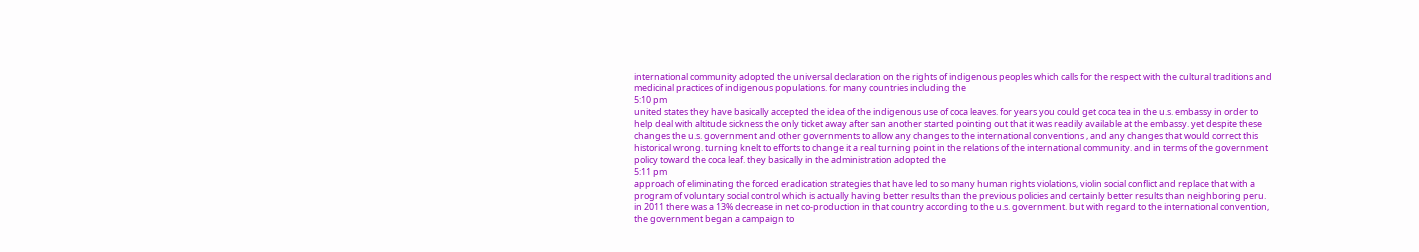international community adopted the universal declaration on the rights of indigenous peoples which calls for the respect with the cultural traditions and medicinal practices of indigenous populations. for many countries including the
5:10 pm
united states they have basically accepted the idea of the indigenous use of coca leaves. for years you could get coca tea in the u.s. embassy in order to help deal with altitude sickness the only ticket away after san another started pointing out that it was readily available at the embassy. yet despite these changes the u.s. government and other governments to allow any changes to the international conventions , and any changes that would correct this historical wrong. turning knelt to efforts to change it a real turning point in the relations of the international community. and in terms of the government policy toward the coca leaf. they basically in the administration adopted the
5:11 pm
approach of eliminating the forced eradication strategies that have led to so many human rights violations, violin social conflict and replace that with a program of voluntary social control which is actually having better results than the previous policies and certainly better results than neighboring peru. in 2011 there was a 13% decrease in net co-production in that country according to the u.s. government. but with regard to the international convention, the government began a campaign to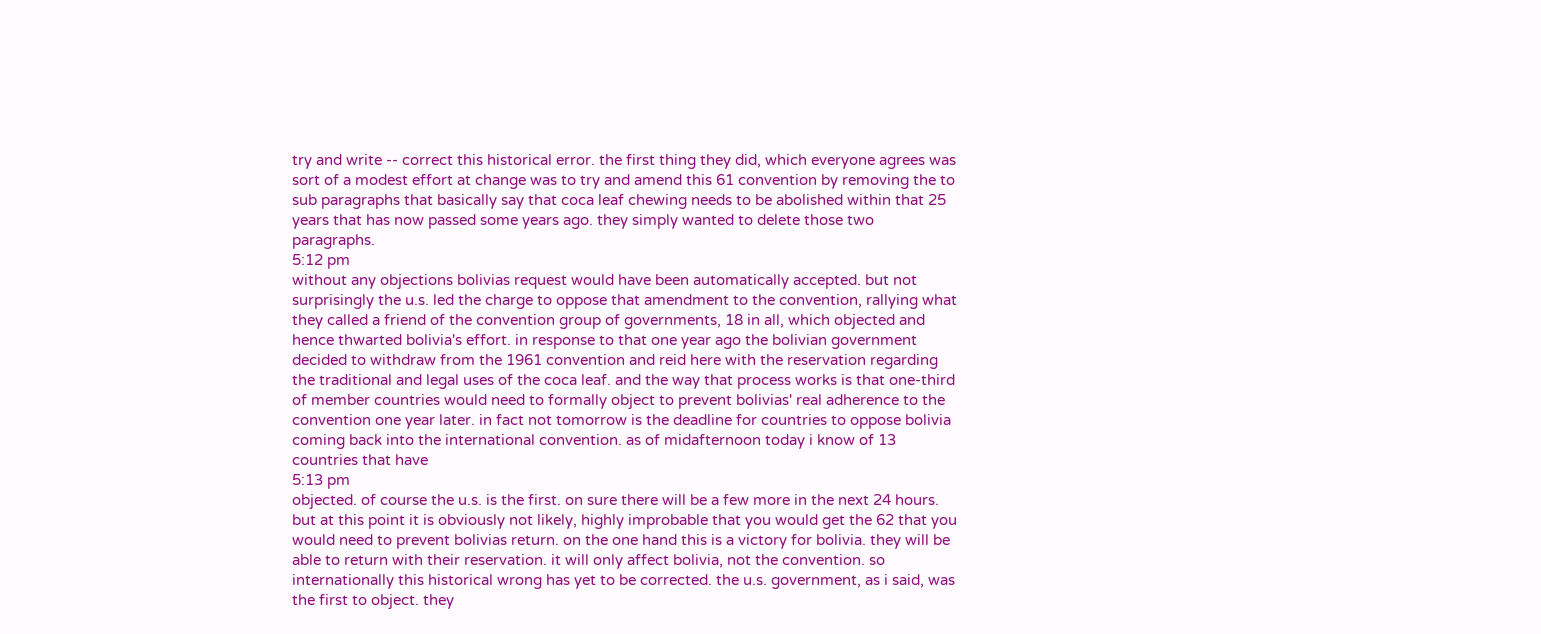try and write -- correct this historical error. the first thing they did, which everyone agrees was sort of a modest effort at change was to try and amend this 61 convention by removing the to sub paragraphs that basically say that coca leaf chewing needs to be abolished within that 25 years that has now passed some years ago. they simply wanted to delete those two paragraphs.
5:12 pm
without any objections bolivias request would have been automatically accepted. but not surprisingly the u.s. led the charge to oppose that amendment to the convention, rallying what they called a friend of the convention group of governments, 18 in all, which objected and hence thwarted bolivia's effort. in response to that one year ago the bolivian government decided to withdraw from the 1961 convention and reid here with the reservation regarding the traditional and legal uses of the coca leaf. and the way that process works is that one-third of member countries would need to formally object to prevent bolivias' real adherence to the convention one year later. in fact not tomorrow is the deadline for countries to oppose bolivia coming back into the international convention. as of midafternoon today i know of 13 countries that have
5:13 pm
objected. of course the u.s. is the first. on sure there will be a few more in the next 24 hours. but at this point it is obviously not likely, highly improbable that you would get the 62 that you would need to prevent bolivias return. on the one hand this is a victory for bolivia. they will be able to return with their reservation. it will only affect bolivia, not the convention. so internationally this historical wrong has yet to be corrected. the u.s. government, as i said, was the first to object. they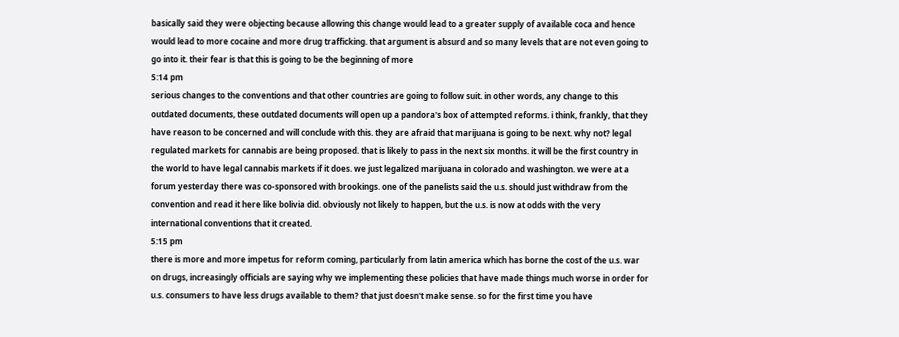basically said they were objecting because allowing this change would lead to a greater supply of available coca and hence would lead to more cocaine and more drug trafficking. that argument is absurd and so many levels that are not even going to go into it. their fear is that this is going to be the beginning of more
5:14 pm
serious changes to the conventions and that other countries are going to follow suit. in other words, any change to this outdated documents, these outdated documents will open up a pandora's box of attempted reforms. i think, frankly, that they have reason to be concerned and will conclude with this. they are afraid that marijuana is going to be next. why not? legal regulated markets for cannabis are being proposed. that is likely to pass in the next six months. it will be the first country in the world to have legal cannabis markets if it does. we just legalized marijuana in colorado and washington. we were at a forum yesterday there was co-sponsored with brookings. one of the panelists said the u.s. should just withdraw from the convention and read it here like bolivia did. obviously not likely to happen, but the u.s. is now at odds with the very international conventions that it created.
5:15 pm
there is more and more impetus for reform coming, particularly from latin america which has borne the cost of the u.s. war on drugs, increasingly officials are saying why we implementing these policies that have made things much worse in order for u.s. consumers to have less drugs available to them? that just doesn't make sense. so for the first time you have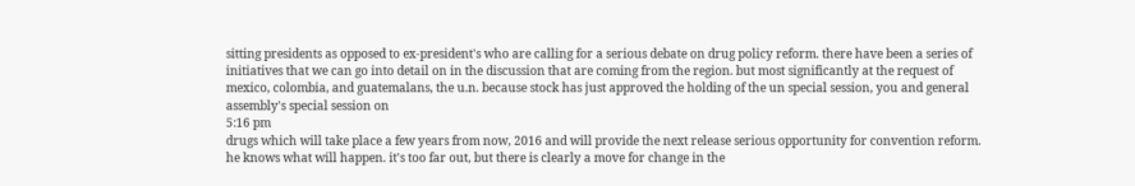sitting presidents as opposed to ex-president's who are calling for a serious debate on drug policy reform. there have been a series of initiatives that we can go into detail on in the discussion that are coming from the region. but most significantly at the request of mexico, colombia, and guatemalans, the u.n. because stock has just approved the holding of the un special session, you and general assembly's special session on
5:16 pm
drugs which will take place a few years from now, 2016 and will provide the next release serious opportunity for convention reform. he knows what will happen. it's too far out, but there is clearly a move for change in the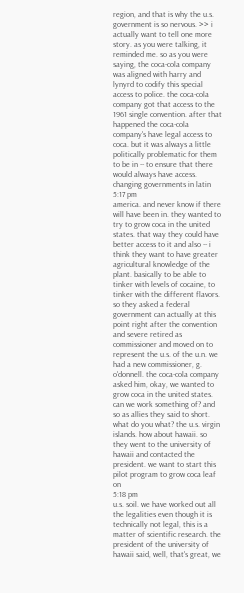region, and that is why the u.s. government is so nervous. >> i actually want to tell one more story. as you were talking, it reminded me. so as you were saying, the coca-cola company was aligned with harry and lynyrd to codify this special access to police. the coca-cola company got that access to the 1961 single convention. after that happened the coca-cola company's have legal access to coca. but it was always a little politically problematic for them to be in -- to ensure that there would always have access. changing governments in latin
5:17 pm
america. and never know if there will have been in. they wanted to try to grow coca in the united states. that way they could have better access to it and also -- i think they want to have greater agricultural knowledge of the plant. basically to be able to tinker with levels of cocaine, to tinker with the different flavors. so they asked a federal government can actually at this point right after the convention and severe retired as commissioner and moved on to represent the u.s. of the u.n. we had a new commissioner, g. o'donnell. the coca-cola company asked him, okay, we wanted to grow coca in the united states. can we work something of? and so as allies they said to short. what do you what? the u.s. virgin islands. how about hawaii. so they went to the university of hawaii and contacted the president. we want to start this pilot program to grow coca leaf on
5:18 pm
u.s. soil. we have worked out all the legalities even though it is technically not legal, this is a matter of scientific research. the president of the university of hawaii said, well, that's great, we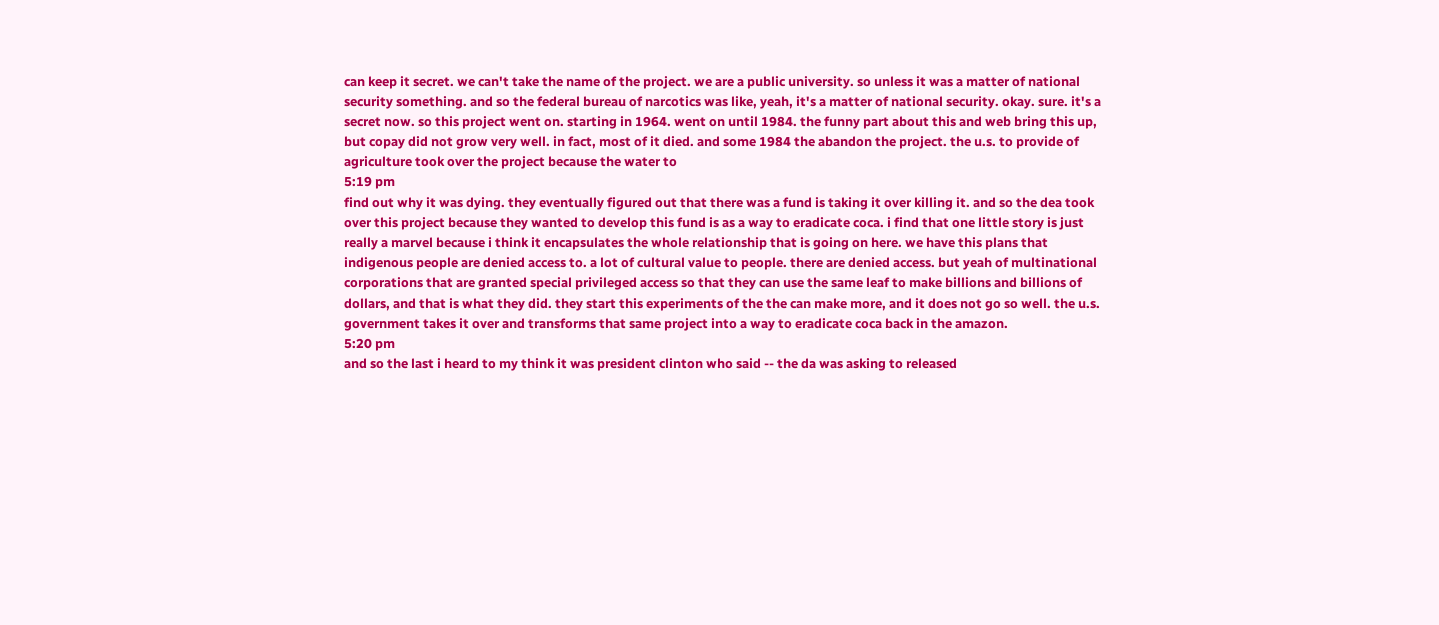can keep it secret. we can't take the name of the project. we are a public university. so unless it was a matter of national security something. and so the federal bureau of narcotics was like, yeah, it's a matter of national security. okay. sure. it's a secret now. so this project went on. starting in 1964. went on until 1984. the funny part about this and web bring this up, but copay did not grow very well. in fact, most of it died. and some 1984 the abandon the project. the u.s. to provide of agriculture took over the project because the water to
5:19 pm
find out why it was dying. they eventually figured out that there was a fund is taking it over killing it. and so the dea took over this project because they wanted to develop this fund is as a way to eradicate coca. i find that one little story is just really a marvel because i think it encapsulates the whole relationship that is going on here. we have this plans that indigenous people are denied access to. a lot of cultural value to people. there are denied access. but yeah of multinational corporations that are granted special privileged access so that they can use the same leaf to make billions and billions of dollars, and that is what they did. they start this experiments of the the can make more, and it does not go so well. the u.s. government takes it over and transforms that same project into a way to eradicate coca back in the amazon.
5:20 pm
and so the last i heard to my think it was president clinton who said -- the da was asking to released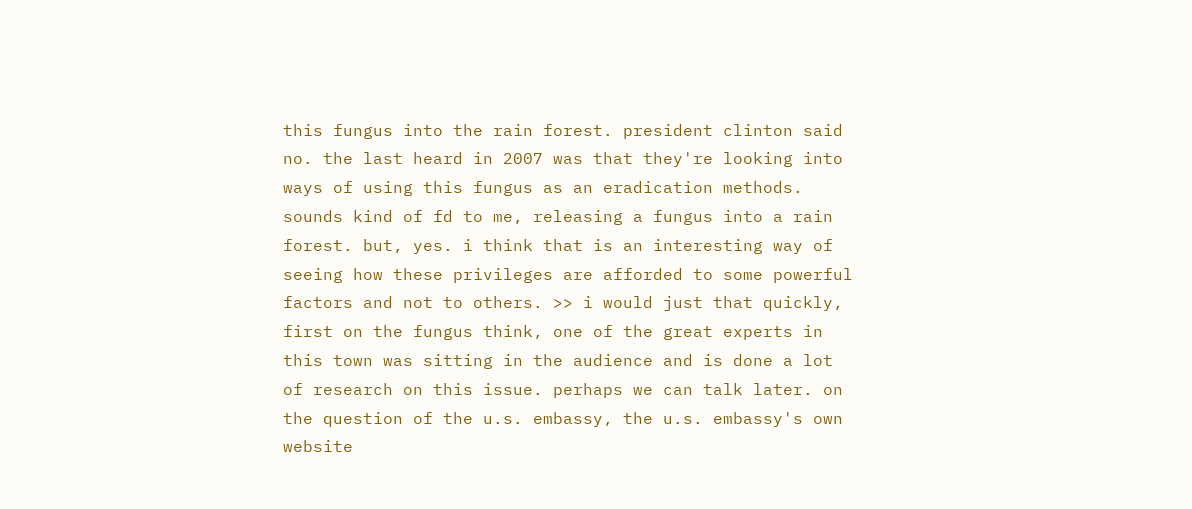this fungus into the rain forest. president clinton said no. the last heard in 2007 was that they're looking into ways of using this fungus as an eradication methods. sounds kind of fd to me, releasing a fungus into a rain forest. but, yes. i think that is an interesting way of seeing how these privileges are afforded to some powerful factors and not to others. >> i would just that quickly, first on the fungus think, one of the great experts in this town was sitting in the audience and is done a lot of research on this issue. perhaps we can talk later. on the question of the u.s. embassy, the u.s. embassy's own website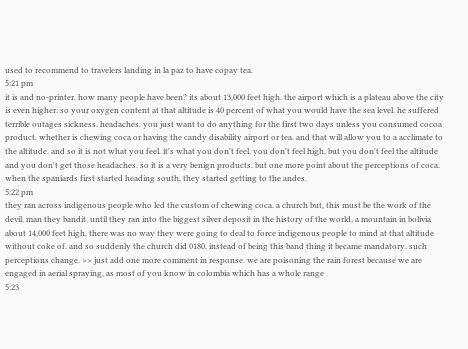used to recommend to travelers landing in la paz to have copay tea.
5:21 pm
it is and no-printer. how many people have been? its about 13,000 feet high. the airport which is a plateau above the city is even higher. so your oxygen content at that altitude is 40 percent of what you would have the sea level. he suffered terrible outages sickness. headaches. you just want to do anything for the first two days unless you consumed cocoa product. whether is chewing coca or having the candy disability airport or tea. and that will allow you to a acclimate to the altitude. and so it is not what you feel. it's what you don't feel. you don't feel high, but you don't feel the altitude and you don't get those headaches. so it is a very benign products. but one more point about the perceptions of coca. when the spaniards first started heading south, they started getting to the andes.
5:22 pm
they ran across indigenous people who led the custom of chewing coca. a church but, this must be the work of the devil. man they bandit. until they ran into the biggest silver deposit in the history of the world, a mountain in bolivia about 14,000 feet high. there was no way they were going to deal to force indigenous people to mind at that altitude without coke of. and so suddenly the church did 0180. instead of being this band thing it became mandatory. such perceptions change. >> just add one more comment in response. we are poisoning the rain forest because we are engaged in aerial spraying, as most of you know in colombia which has a whole range
5:23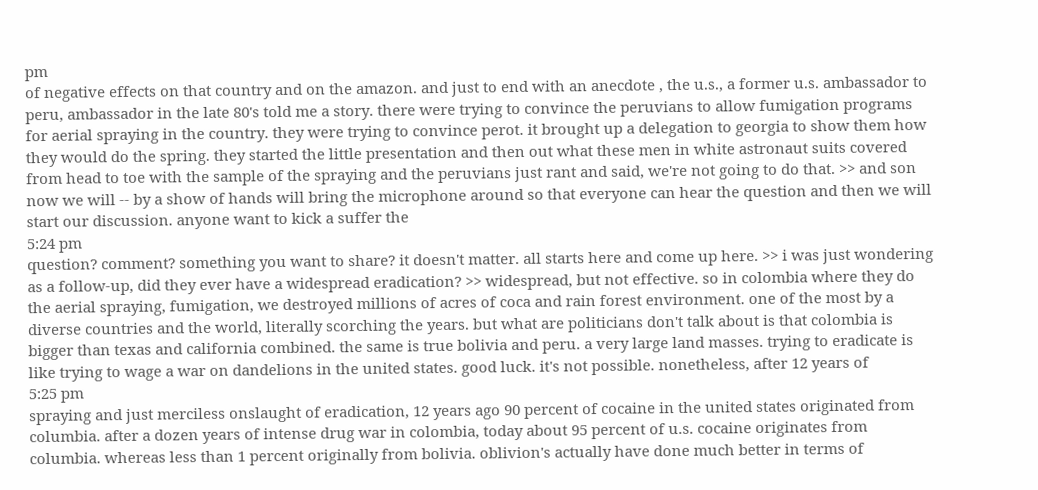pm
of negative effects on that country and on the amazon. and just to end with an anecdote , the u.s., a former u.s. ambassador to peru, ambassador in the late 80's told me a story. there were trying to convince the peruvians to allow fumigation programs for aerial spraying in the country. they were trying to convince perot. it brought up a delegation to georgia to show them how they would do the spring. they started the little presentation and then out what these men in white astronaut suits covered from head to toe with the sample of the spraying and the peruvians just rant and said, we're not going to do that. >> and son now we will -- by a show of hands will bring the microphone around so that everyone can hear the question and then we will start our discussion. anyone want to kick a suffer the
5:24 pm
question? comment? something you want to share? it doesn't matter. all starts here and come up here. >> i was just wondering as a follow-up, did they ever have a widespread eradication? >> widespread, but not effective. so in colombia where they do the aerial spraying, fumigation, we destroyed millions of acres of coca and rain forest environment. one of the most by a diverse countries and the world, literally scorching the years. but what are politicians don't talk about is that colombia is bigger than texas and california combined. the same is true bolivia and peru. a very large land masses. trying to eradicate is like trying to wage a war on dandelions in the united states. good luck. it's not possible. nonetheless, after 12 years of
5:25 pm
spraying and just merciless onslaught of eradication, 12 years ago 90 percent of cocaine in the united states originated from columbia. after a dozen years of intense drug war in colombia, today about 95 percent of u.s. cocaine originates from columbia. whereas less than 1 percent originally from bolivia. oblivion's actually have done much better in terms of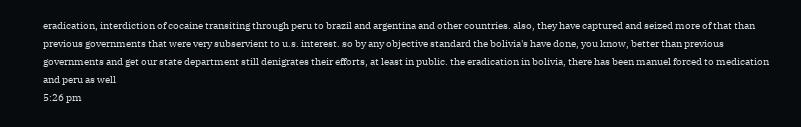eradication, interdiction of cocaine transiting through peru to brazil and argentina and other countries. also, they have captured and seized more of that than previous governments that were very subservient to u.s. interest. so by any objective standard the bolivia's have done, you know, better than previous governments and get our state department still denigrates their efforts, at least in public. the eradication in bolivia, there has been manuel forced to medication and peru as well
5:26 pm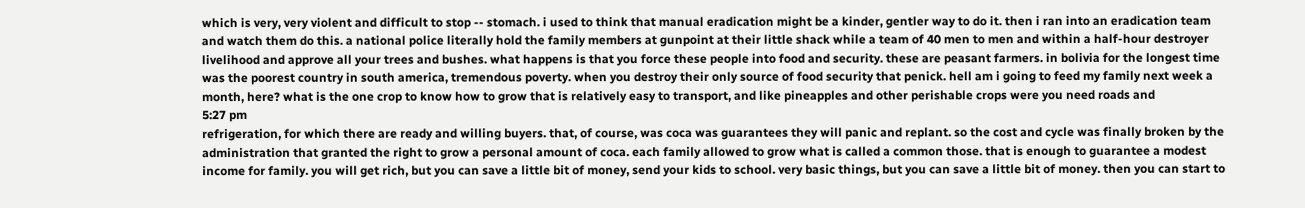which is very, very violent and difficult to stop -- stomach. i used to think that manual eradication might be a kinder, gentler way to do it. then i ran into an eradication team and watch them do this. a national police literally hold the family members at gunpoint at their little shack while a team of 40 men to men and within a half-hour destroyer livelihood and approve all your trees and bushes. what happens is that you force these people into food and security. these are peasant farmers. in bolivia for the longest time was the poorest country in south america, tremendous poverty. when you destroy their only source of food security that penick. hell am i going to feed my family next week a month, here? what is the one crop to know how to grow that is relatively easy to transport, and like pineapples and other perishable crops were you need roads and
5:27 pm
refrigeration, for which there are ready and willing buyers. that, of course, was coca was guarantees they will panic and replant. so the cost and cycle was finally broken by the administration that granted the right to grow a personal amount of coca. each family allowed to grow what is called a common those. that is enough to guarantee a modest income for family. you will get rich, but you can save a little bit of money, send your kids to school. very basic things, but you can save a little bit of money. then you can start to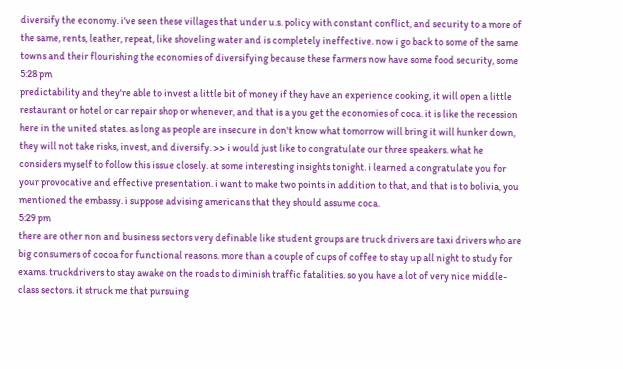diversify the economy. i've seen these villages that under u.s. policy with constant conflict, and security to a more of the same, rents, leather, repeat, like shoveling water and is completely ineffective. now i go back to some of the same towns and their flourishing the economies of diversifying because these farmers now have some food security, some
5:28 pm
predictability and they're able to invest a little bit of money if they have an experience cooking, it will open a little restaurant or hotel or car repair shop or whenever, and that is a you get the economies of coca. it is like the recession here in the united states. as long as people are insecure in don't know what tomorrow will bring it will hunker down, they will not take risks, invest, and diversify. >> i would just like to congratulate our three speakers. what he considers myself to follow this issue closely. at some interesting insights tonight. i learned a congratulate you for your provocative and effective presentation. i want to make two points in addition to that, and that is to bolivia, you mentioned the embassy. i suppose advising americans that they should assume coca.
5:29 pm
there are other non and business sectors very definable like student groups are truck drivers are taxi drivers who are big consumers of cocoa for functional reasons. more than a couple of cups of coffee to stay up all night to study for exams. truckdrivers to stay awake on the roads to diminish traffic fatalities. so you have a lot of very nice middle-class sectors. it struck me that pursuing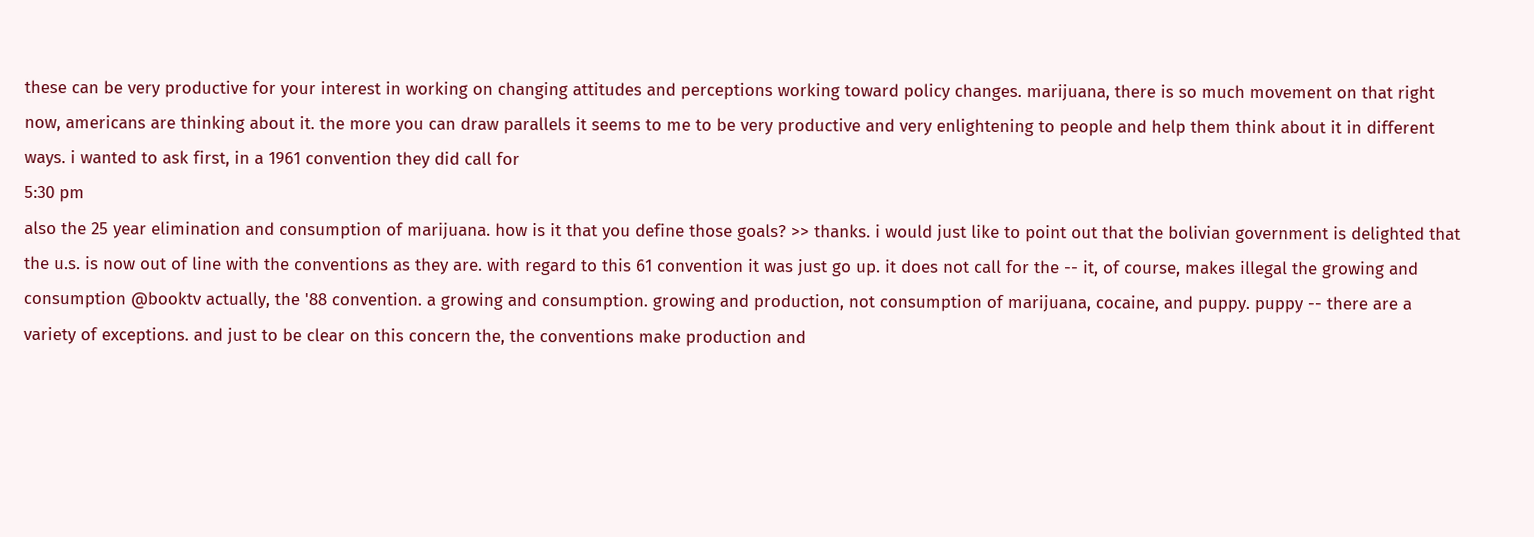these can be very productive for your interest in working on changing attitudes and perceptions working toward policy changes. marijuana, there is so much movement on that right now, americans are thinking about it. the more you can draw parallels it seems to me to be very productive and very enlightening to people and help them think about it in different ways. i wanted to ask first, in a 1961 convention they did call for
5:30 pm
also the 25 year elimination and consumption of marijuana. how is it that you define those goals? >> thanks. i would just like to point out that the bolivian government is delighted that the u.s. is now out of line with the conventions as they are. with regard to this 61 convention it was just go up. it does not call for the -- it, of course, makes illegal the growing and consumption @booktv actually, the '88 convention. a growing and consumption. growing and production, not consumption of marijuana, cocaine, and puppy. puppy -- there are a variety of exceptions. and just to be clear on this concern the, the conventions make production and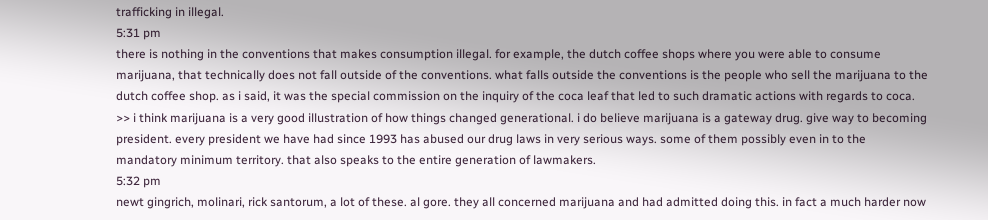trafficking in illegal.
5:31 pm
there is nothing in the conventions that makes consumption illegal. for example, the dutch coffee shops where you were able to consume marijuana, that technically does not fall outside of the conventions. what falls outside the conventions is the people who sell the marijuana to the dutch coffee shop. as i said, it was the special commission on the inquiry of the coca leaf that led to such dramatic actions with regards to coca. >> i think marijuana is a very good illustration of how things changed generational. i do believe marijuana is a gateway drug. give way to becoming president. every president we have had since 1993 has abused our drug laws in very serious ways. some of them possibly even in to the mandatory minimum territory. that also speaks to the entire generation of lawmakers.
5:32 pm
newt gingrich, molinari, rick santorum, a lot of these. al gore. they all concerned marijuana and had admitted doing this. in fact a much harder now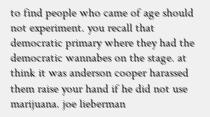to find people who came of age should not experiment. you recall that democratic primary where they had the democratic wannabes on the stage. at think it was anderson cooper harassed them raise your hand if he did not use marijuana. joe lieberman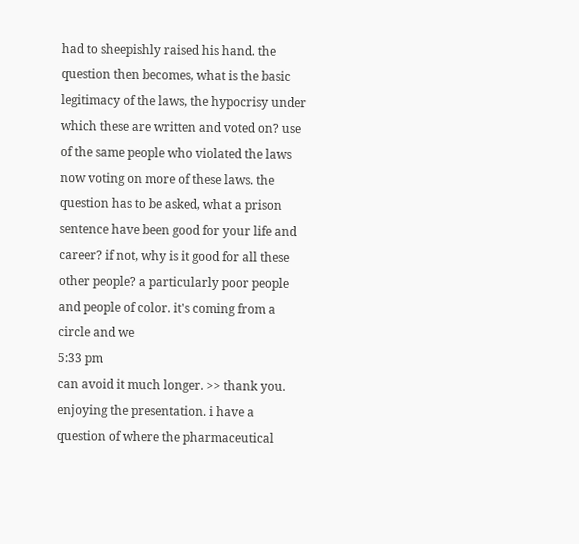had to sheepishly raised his hand. the question then becomes, what is the basic legitimacy of the laws, the hypocrisy under which these are written and voted on? use of the same people who violated the laws now voting on more of these laws. the question has to be asked, what a prison sentence have been good for your life and career? if not, why is it good for all these other people? a particularly poor people and people of color. it's coming from a circle and we
5:33 pm
can avoid it much longer. >> thank you. enjoying the presentation. i have a question of where the pharmaceutical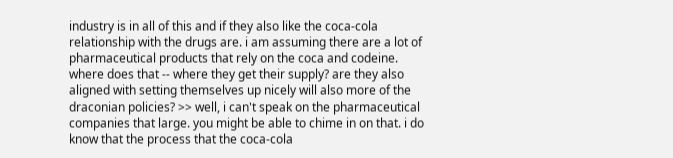industry is in all of this and if they also like the coca-cola relationship with the drugs are. i am assuming there are a lot of pharmaceutical products that rely on the coca and codeine. where does that -- where they get their supply? are they also aligned with setting themselves up nicely will also more of the draconian policies? >> well, i can't speak on the pharmaceutical companies that large. you might be able to chime in on that. i do know that the process that the coca-cola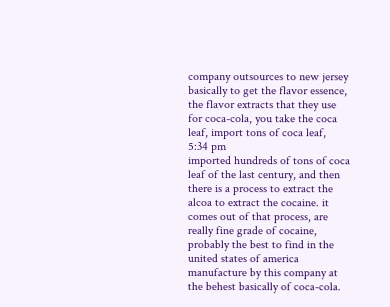company outsources to new jersey basically to get the flavor essence, the flavor extracts that they use for coca-cola, you take the coca leaf, import tons of coca leaf,
5:34 pm
imported hundreds of tons of coca leaf of the last century, and then there is a process to extract the alcoa to extract the cocaine. it comes out of that process, are really fine grade of cocaine, probably the best to find in the united states of america manufacture by this company at the behest basically of coca-cola.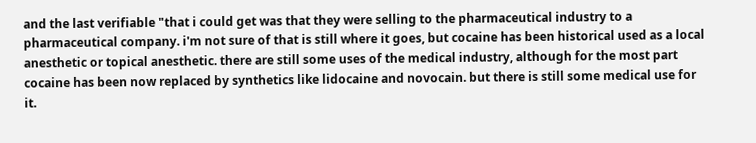and the last verifiable "that i could get was that they were selling to the pharmaceutical industry to a pharmaceutical company. i'm not sure of that is still where it goes, but cocaine has been historical used as a local anesthetic or topical anesthetic. there are still some uses of the medical industry, although for the most part cocaine has been now replaced by synthetics like lidocaine and novocain. but there is still some medical use for it.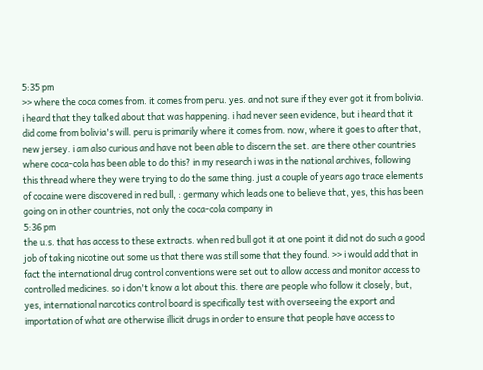5:35 pm
>> where the coca comes from. it comes from peru. yes. and not sure if they ever got it from bolivia. i heard that they talked about that was happening. i had never seen evidence, but i heard that it did come from bolivia's will. peru is primarily where it comes from. now, where it goes to after that, new jersey. i am also curious and have not been able to discern the set. are there other countries where coca-cola has been able to do this? in my research i was in the national archives, following this thread where they were trying to do the same thing. just a couple of years ago trace elements of cocaine were discovered in red bull, : germany which leads one to believe that, yes, this has been going on in other countries, not only the coca-cola company in
5:36 pm
the u.s. that has access to these extracts. when red bull got it at one point it did not do such a good job of taking nicotine out some us that there was still some that they found. >> i would add that in fact the international drug control conventions were set out to allow access and monitor access to controlled medicines. so i don't know a lot about this. there are people who follow it closely, but, yes, international narcotics control board is specifically test with overseeing the export and importation of what are otherwise illicit drugs in order to ensure that people have access to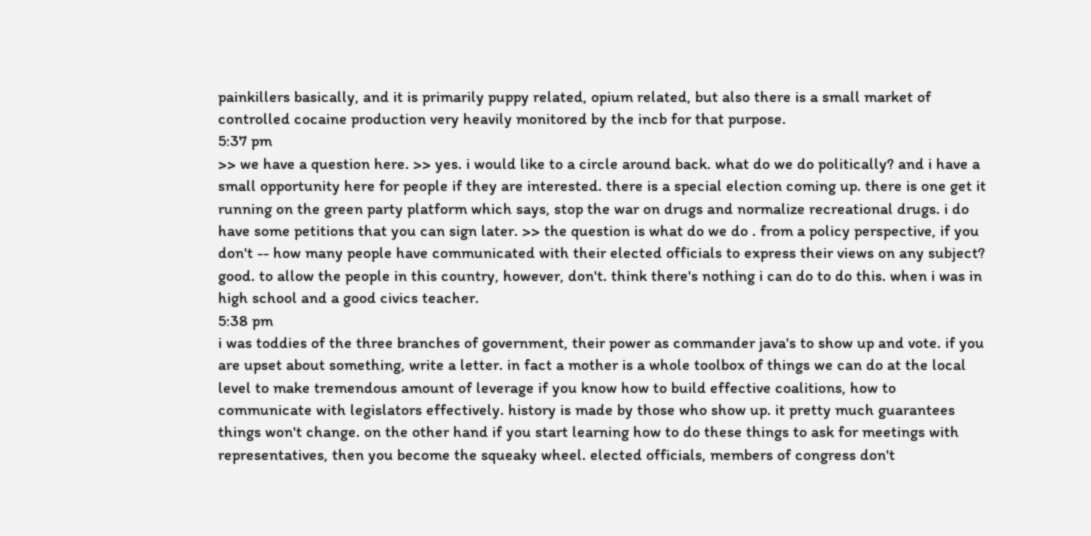painkillers basically, and it is primarily puppy related, opium related, but also there is a small market of controlled cocaine production very heavily monitored by the incb for that purpose.
5:37 pm
>> we have a question here. >> yes. i would like to a circle around back. what do we do politically? and i have a small opportunity here for people if they are interested. there is a special election coming up. there is one get it running on the green party platform which says, stop the war on drugs and normalize recreational drugs. i do have some petitions that you can sign later. >> the question is what do we do . from a policy perspective, if you don't -- how many people have communicated with their elected officials to express their views on any subject? good. to allow the people in this country, however, don't. think there's nothing i can do to do this. when i was in high school and a good civics teacher.
5:38 pm
i was toddies of the three branches of government, their power as commander java's to show up and vote. if you are upset about something, write a letter. in fact a mother is a whole toolbox of things we can do at the local level to make tremendous amount of leverage if you know how to build effective coalitions, how to communicate with legislators effectively. history is made by those who show up. it pretty much guarantees things won't change. on the other hand if you start learning how to do these things to ask for meetings with representatives, then you become the squeaky wheel. elected officials, members of congress don't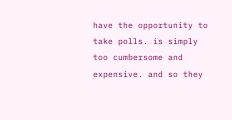have the opportunity to take polls. is simply too cumbersome and expensive. and so they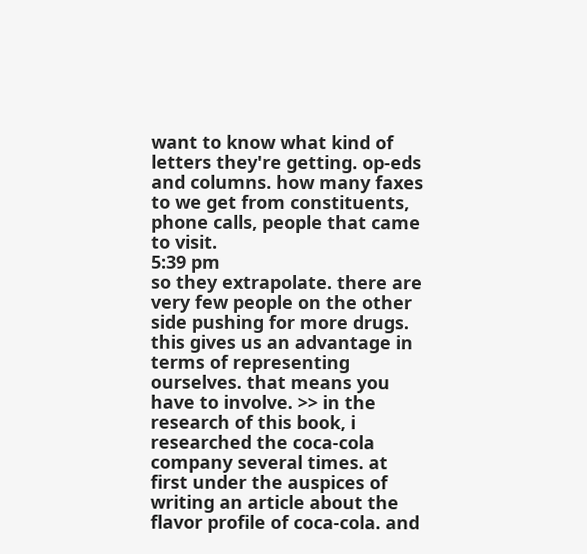want to know what kind of letters they're getting. op-eds and columns. how many faxes to we get from constituents, phone calls, people that came to visit.
5:39 pm
so they extrapolate. there are very few people on the other side pushing for more drugs. this gives us an advantage in terms of representing ourselves. that means you have to involve. >> in the research of this book, i researched the coca-cola company several times. at first under the auspices of writing an article about the flavor profile of coca-cola. and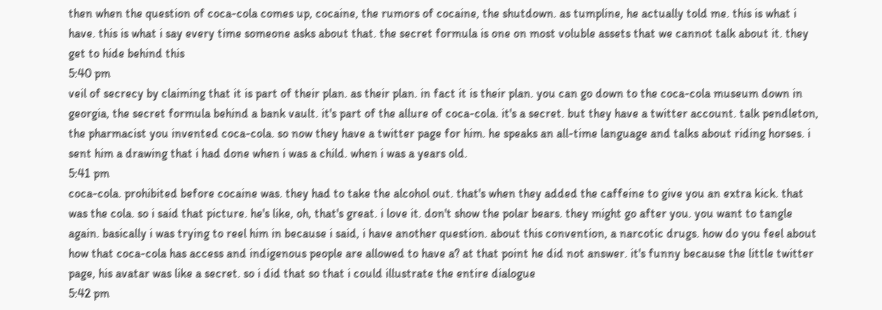then when the question of coca-cola comes up, cocaine, the rumors of cocaine, the shutdown. as tumpline, he actually told me. this is what i have. this is what i say every time someone asks about that. the secret formula is one on most voluble assets that we cannot talk about it. they get to hide behind this
5:40 pm
veil of secrecy by claiming that it is part of their plan. as their plan. in fact it is their plan. you can go down to the coca-cola museum down in georgia, the secret formula behind a bank vault. it's part of the allure of coca-cola. it's a secret. but they have a twitter account. talk pendleton, the pharmacist you invented coca-cola. so now they have a twitter page for him. he speaks an all-time language and talks about riding horses. i sent him a drawing that i had done when i was a child. when i was a years old.
5:41 pm
coca-cola. prohibited before cocaine was. they had to take the alcohol out. that's when they added the caffeine to give you an extra kick. that was the cola. so i said that picture. he's like, oh, that's great. i love it. don't show the polar bears. they might go after you. you want to tangle again. basically i was trying to reel him in because i said, i have another question. about this convention, a narcotic drugs. how do you feel about how that coca-cola has access and indigenous people are allowed to have a? at that point he did not answer. it's funny because the little twitter page, his avatar was like a secret. so i did that so that i could illustrate the entire dialogue
5:42 pm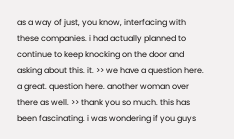as a way of just, you know, interfacing with these companies. i had actually planned to continue to keep knocking on the door and asking about this. it. >> we have a question here. a great. question here. another woman over there as well. >> thank you so much. this has been fascinating. i was wondering if you guys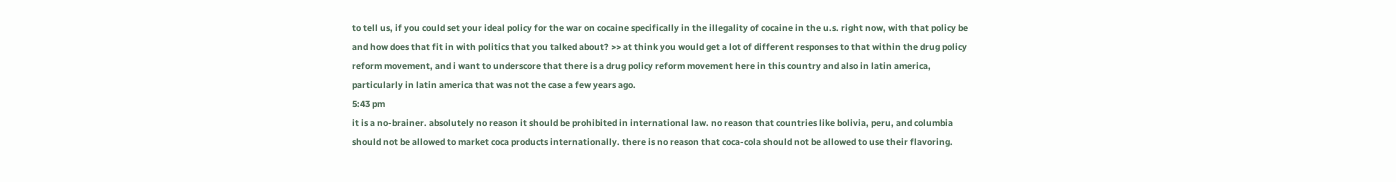to tell us, if you could set your ideal policy for the war on cocaine specifically in the illegality of cocaine in the u.s. right now, with that policy be and how does that fit in with politics that you talked about? >> at think you would get a lot of different responses to that within the drug policy reform movement, and i want to underscore that there is a drug policy reform movement here in this country and also in latin america, particularly in latin america that was not the case a few years ago.
5:43 pm
it is a no-brainer. absolutely no reason it should be prohibited in international law. no reason that countries like bolivia, peru, and columbia should not be allowed to market coca products internationally. there is no reason that coca-cola should not be allowed to use their flavoring.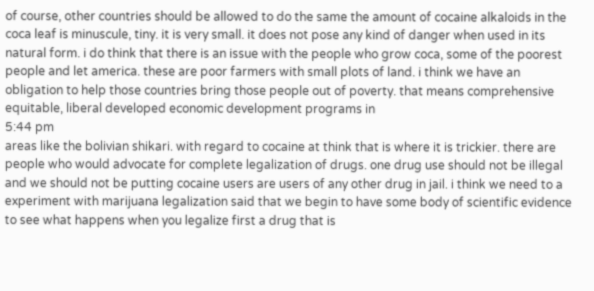of course, other countries should be allowed to do the same the amount of cocaine alkaloids in the coca leaf is minuscule, tiny. it is very small. it does not pose any kind of danger when used in its natural form. i do think that there is an issue with the people who grow coca, some of the poorest people and let america. these are poor farmers with small plots of land. i think we have an obligation to help those countries bring those people out of poverty. that means comprehensive equitable, liberal developed economic development programs in
5:44 pm
areas like the bolivian shikari. with regard to cocaine at think that is where it is trickier. there are people who would advocate for complete legalization of drugs. one drug use should not be illegal and we should not be putting cocaine users are users of any other drug in jail. i think we need to a experiment with marijuana legalization said that we begin to have some body of scientific evidence to see what happens when you legalize first a drug that is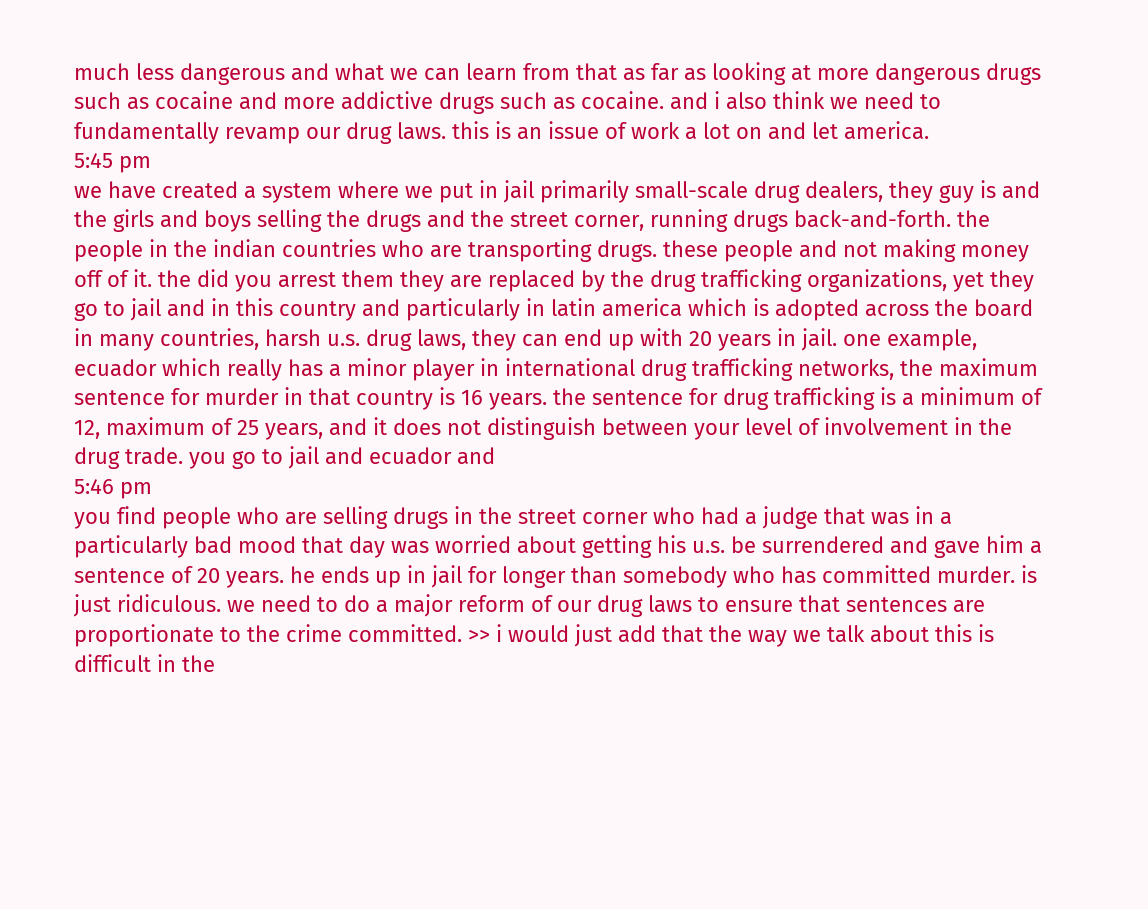much less dangerous and what we can learn from that as far as looking at more dangerous drugs such as cocaine and more addictive drugs such as cocaine. and i also think we need to fundamentally revamp our drug laws. this is an issue of work a lot on and let america.
5:45 pm
we have created a system where we put in jail primarily small-scale drug dealers, they guy is and the girls and boys selling the drugs and the street corner, running drugs back-and-forth. the people in the indian countries who are transporting drugs. these people and not making money off of it. the did you arrest them they are replaced by the drug trafficking organizations, yet they go to jail and in this country and particularly in latin america which is adopted across the board in many countries, harsh u.s. drug laws, they can end up with 20 years in jail. one example, ecuador which really has a minor player in international drug trafficking networks, the maximum sentence for murder in that country is 16 years. the sentence for drug trafficking is a minimum of 12, maximum of 25 years, and it does not distinguish between your level of involvement in the drug trade. you go to jail and ecuador and
5:46 pm
you find people who are selling drugs in the street corner who had a judge that was in a particularly bad mood that day was worried about getting his u.s. be surrendered and gave him a sentence of 20 years. he ends up in jail for longer than somebody who has committed murder. is just ridiculous. we need to do a major reform of our drug laws to ensure that sentences are proportionate to the crime committed. >> i would just add that the way we talk about this is difficult in the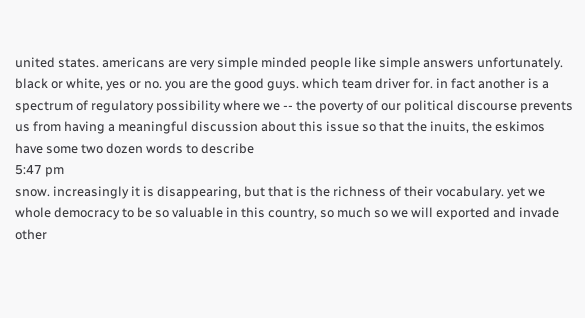united states. americans are very simple minded people like simple answers unfortunately. black or white, yes or no. you are the good guys. which team driver for. in fact another is a spectrum of regulatory possibility where we -- the poverty of our political discourse prevents us from having a meaningful discussion about this issue so that the inuits, the eskimos have some two dozen words to describe
5:47 pm
snow. increasingly it is disappearing, but that is the richness of their vocabulary. yet we whole democracy to be so valuable in this country, so much so we will exported and invade other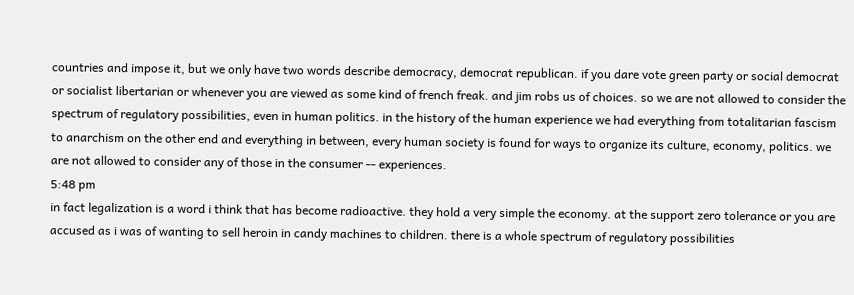countries and impose it, but we only have two words describe democracy, democrat republican. if you dare vote green party or social democrat or socialist libertarian or whenever you are viewed as some kind of french freak. and jim robs us of choices. so we are not allowed to consider the spectrum of regulatory possibilities, even in human politics. in the history of the human experience we had everything from totalitarian fascism to anarchism on the other end and everything in between, every human society is found for ways to organize its culture, economy, politics. we are not allowed to consider any of those in the consumer -- experiences.
5:48 pm
in fact legalization is a word i think that has become radioactive. they hold a very simple the economy. at the support zero tolerance or you are accused as i was of wanting to sell heroin in candy machines to children. there is a whole spectrum of regulatory possibilities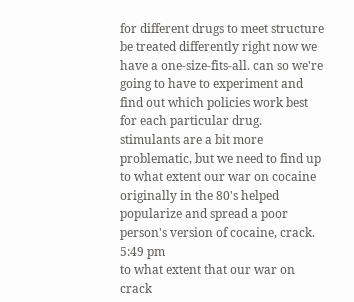for different drugs to meet structure be treated differently right now we have a one-size-fits-all. can so we're going to have to experiment and find out which policies work best for each particular drug. stimulants are a bit more problematic, but we need to find up to what extent our war on cocaine originally in the 80's helped popularize and spread a poor person's version of cocaine, crack.
5:49 pm
to what extent that our war on crack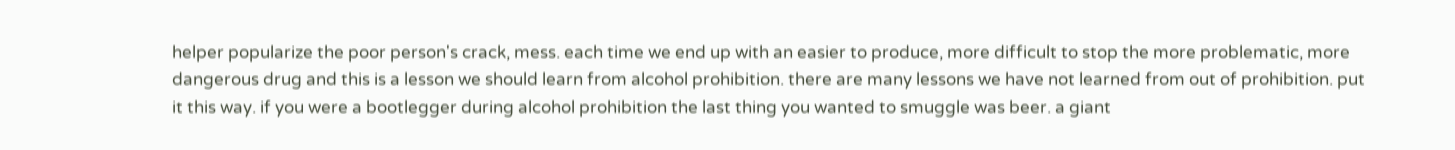helper popularize the poor person's crack, mess. each time we end up with an easier to produce, more difficult to stop the more problematic, more dangerous drug and this is a lesson we should learn from alcohol prohibition. there are many lessons we have not learned from out of prohibition. put it this way. if you were a bootlegger during alcohol prohibition the last thing you wanted to smuggle was beer. a giant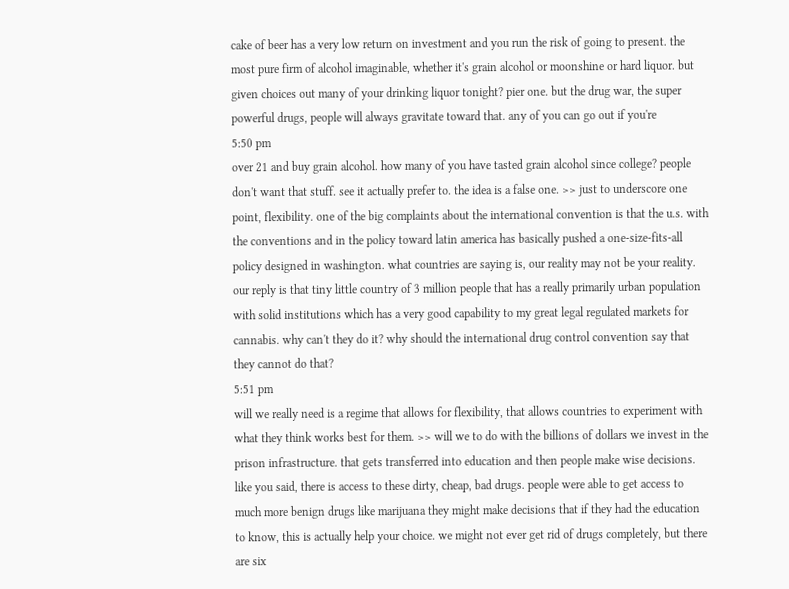cake of beer has a very low return on investment and you run the risk of going to present. the most pure firm of alcohol imaginable, whether it's grain alcohol or moonshine or hard liquor. but given choices out many of your drinking liquor tonight? pier one. but the drug war, the super powerful drugs, people will always gravitate toward that. any of you can go out if you're
5:50 pm
over 21 and buy grain alcohol. how many of you have tasted grain alcohol since college? people don't want that stuff. see it actually prefer to. the idea is a false one. >> just to underscore one point, flexibility. one of the big complaints about the international convention is that the u.s. with the conventions and in the policy toward latin america has basically pushed a one-size-fits-all policy designed in washington. what countries are saying is, our reality may not be your reality. our reply is that tiny little country of 3 million people that has a really primarily urban population with solid institutions which has a very good capability to my great legal regulated markets for cannabis. why can't they do it? why should the international drug control convention say that they cannot do that?
5:51 pm
will we really need is a regime that allows for flexibility, that allows countries to experiment with what they think works best for them. >> will we to do with the billions of dollars we invest in the prison infrastructure. that gets transferred into education and then people make wise decisions. like you said, there is access to these dirty, cheap, bad drugs. people were able to get access to much more benign drugs like marijuana they might make decisions that if they had the education to know, this is actually help your choice. we might not ever get rid of drugs completely, but there are six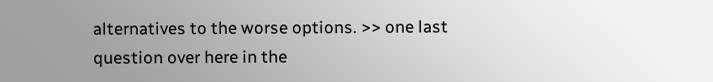alternatives to the worse options. >> one last question over here in the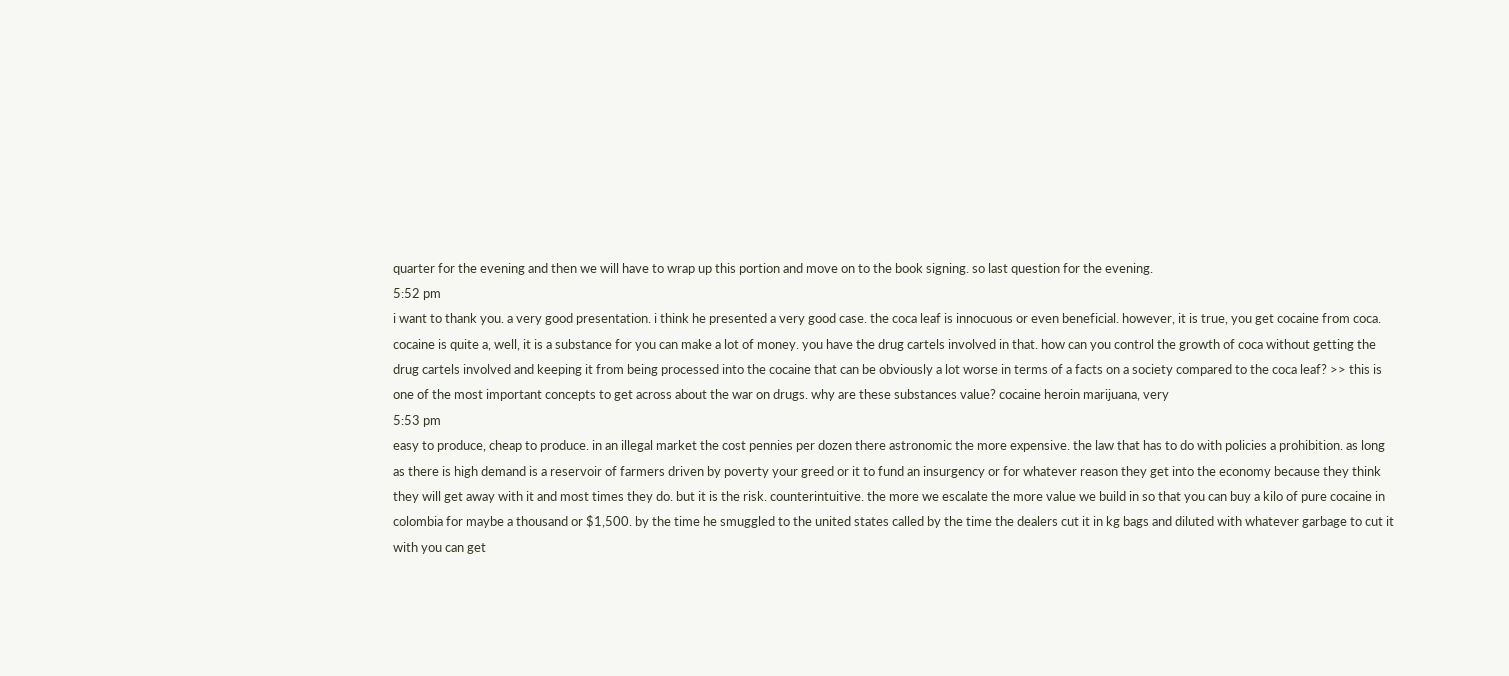quarter for the evening and then we will have to wrap up this portion and move on to the book signing. so last question for the evening.
5:52 pm
i want to thank you. a very good presentation. i think he presented a very good case. the coca leaf is innocuous or even beneficial. however, it is true, you get cocaine from coca. cocaine is quite a, well, it is a substance for you can make a lot of money. you have the drug cartels involved in that. how can you control the growth of coca without getting the drug cartels involved and keeping it from being processed into the cocaine that can be obviously a lot worse in terms of a facts on a society compared to the coca leaf? >> this is one of the most important concepts to get across about the war on drugs. why are these substances value? cocaine heroin marijuana, very
5:53 pm
easy to produce, cheap to produce. in an illegal market the cost pennies per dozen there astronomic the more expensive. the law that has to do with policies a prohibition. as long as there is high demand is a reservoir of farmers driven by poverty your greed or it to fund an insurgency or for whatever reason they get into the economy because they think they will get away with it and most times they do. but it is the risk. counterintuitive. the more we escalate the more value we build in so that you can buy a kilo of pure cocaine in colombia for maybe a thousand or $1,500. by the time he smuggled to the united states called by the time the dealers cut it in kg bags and diluted with whatever garbage to cut it with you can get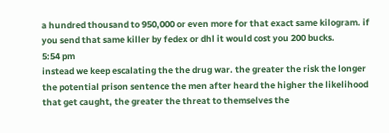a hundred thousand to 950,000 or even more for that exact same kilogram. if you send that same killer by fedex or dhl it would cost you 200 bucks.
5:54 pm
instead we keep escalating the the drug war. the greater the risk the longer the potential prison sentence the men after heard the higher the likelihood that get caught, the greater the threat to themselves the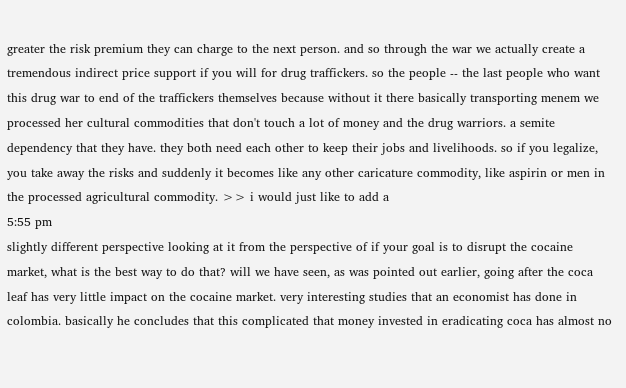greater the risk premium they can charge to the next person. and so through the war we actually create a tremendous indirect price support if you will for drug traffickers. so the people -- the last people who want this drug war to end of the traffickers themselves because without it there basically transporting menem we processed her cultural commodities that don't touch a lot of money and the drug warriors. a semite dependency that they have. they both need each other to keep their jobs and livelihoods. so if you legalize, you take away the risks and suddenly it becomes like any other caricature commodity, like aspirin or men in the processed agricultural commodity. >> i would just like to add a
5:55 pm
slightly different perspective looking at it from the perspective of if your goal is to disrupt the cocaine market, what is the best way to do that? will we have seen, as was pointed out earlier, going after the coca leaf has very little impact on the cocaine market. very interesting studies that an economist has done in colombia. basically he concludes that this complicated that money invested in eradicating coca has almost no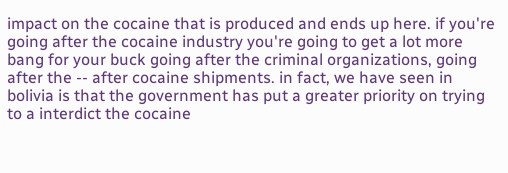impact on the cocaine that is produced and ends up here. if you're going after the cocaine industry you're going to get a lot more bang for your buck going after the criminal organizations, going after the -- after cocaine shipments. in fact, we have seen in bolivia is that the government has put a greater priority on trying to a interdict the cocaine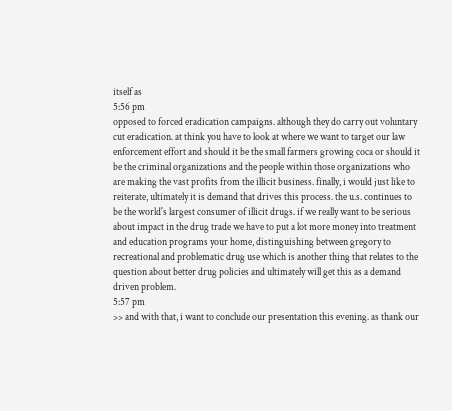itself as
5:56 pm
opposed to forced eradication campaigns. although they do carry out voluntary cut eradication. at think you have to look at where we want to target our law enforcement effort and should it be the small farmers growing coca or should it be the criminal organizations and the people within those organizations who are making the vast profits from the illicit business. finally, i would just like to reiterate, ultimately it is demand that drives this process. the u.s. continues to be the world's largest consumer of illicit drugs. if we really want to be serious about impact in the drug trade we have to put a lot more money into treatment and education programs your home, distinguishing between gregory to recreational and problematic drug use which is another thing that relates to the question about better drug policies and ultimately will get this as a demand driven problem.
5:57 pm
>> and with that, i want to conclude our presentation this evening. as thank our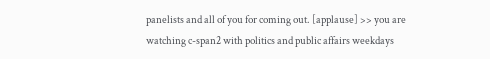panelists and all of you for coming out. [applause] >> you are watching c-span2 with politics and public affairs weekdays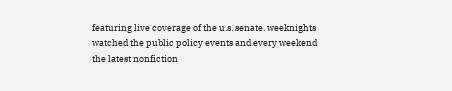featuring live coverage of the u.s. senate. weeknights watched the public policy events and every weekend the latest nonfiction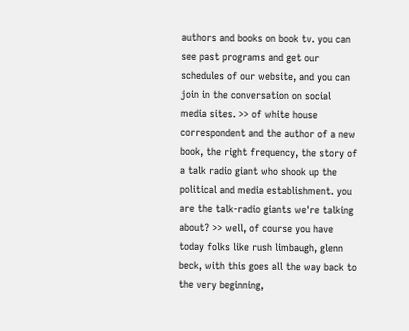authors and books on book tv. you can see past programs and get our schedules of our website, and you can join in the conversation on social media sites. >> of white house correspondent and the author of a new book, the right frequency, the story of a talk radio giant who shook up the political and media establishment. you are the talk-radio giants we're talking about? >> well, of course you have today folks like rush limbaugh, glenn beck, with this goes all the way back to the very beginning,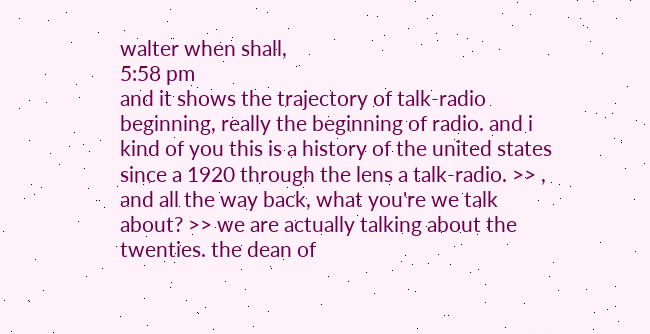walter when shall,
5:58 pm
and it shows the trajectory of talk-radio beginning, really the beginning of radio. and i kind of you this is a history of the united states since a 1920 through the lens a talk-radio. >> , and all the way back, what you're we talk about? >> we are actually talking about the twenties. the dean of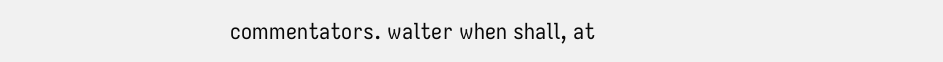commentators. walter when shall, at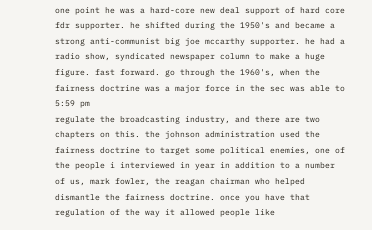one point he was a hard-core new deal support of hard core fdr supporter. he shifted during the 1950's and became a strong anti-communist big joe mccarthy supporter. he had a radio show, syndicated newspaper column to make a huge figure. fast forward. go through the 1960's, when the fairness doctrine was a major force in the sec was able to
5:59 pm
regulate the broadcasting industry, and there are two chapters on this. the johnson administration used the fairness doctrine to target some political enemies, one of the people i interviewed in year in addition to a number of us, mark fowler, the reagan chairman who helped dismantle the fairness doctrine. once you have that regulation of the way it allowed people like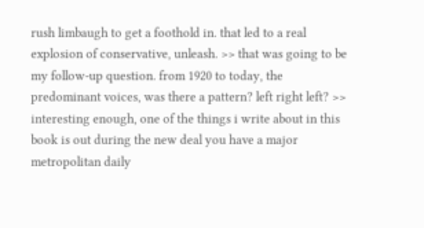rush limbaugh to get a foothold in. that led to a real explosion of conservative, unleash. >> that was going to be my follow-up question. from 1920 to today, the predominant voices, was there a pattern? left right left? >> interesting enough, one of the things i write about in this book is out during the new deal you have a major metropolitan daily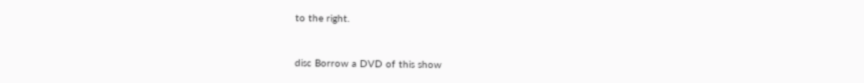to the right.


disc Borrow a DVD of this show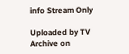info Stream Only

Uploaded by TV Archive on